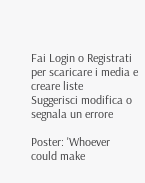Fai Login o Registrati per scaricare i media e creare liste
Suggerisci modifica o segnala un errore

Poster: 'Whoever could make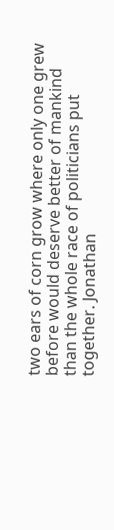two ears of corn grow where only one grew before would deserve better of mankind than the whole race of politicians put together. Jonathan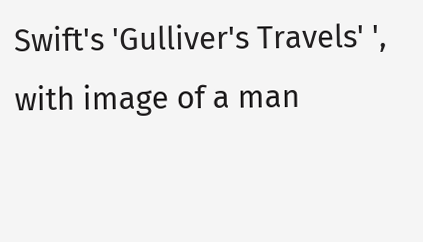Swift's 'Gulliver's Travels' ', with image of a man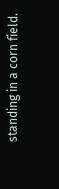standing in a corn field.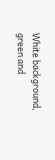White background, green and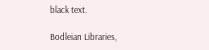black text.

Bodleian Libraries,